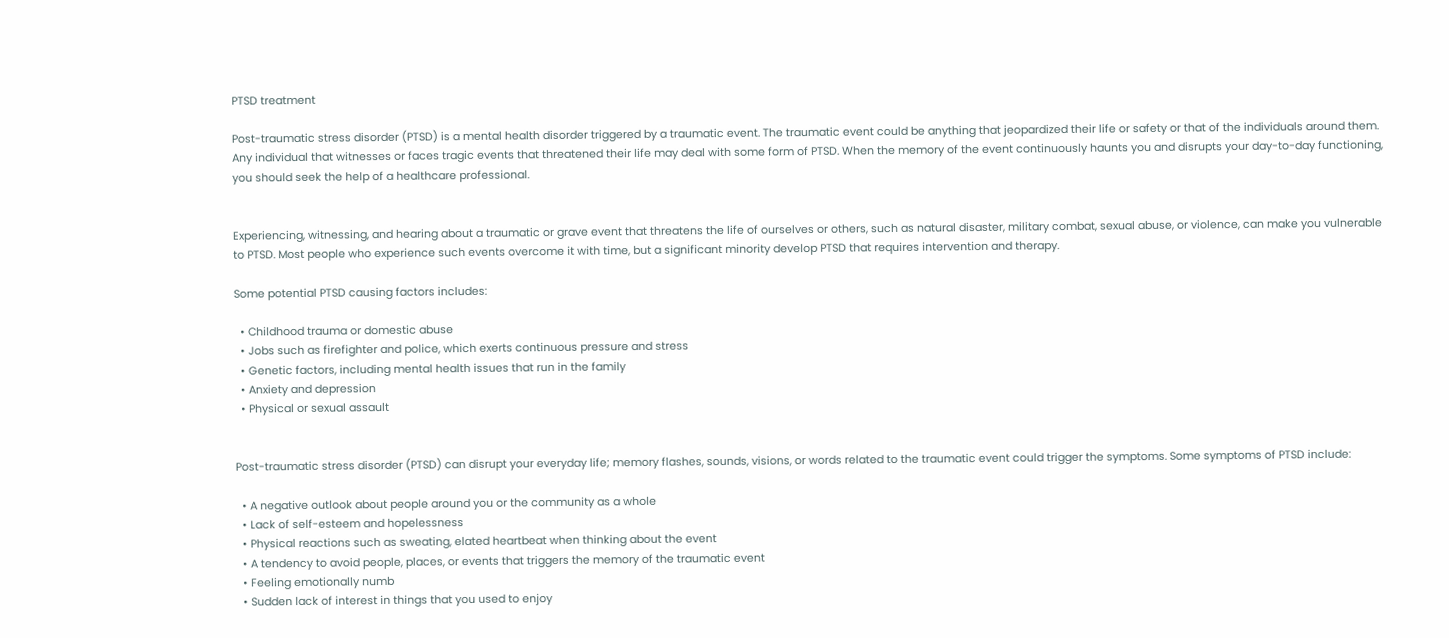PTSD treatment

Post-traumatic stress disorder (PTSD) is a mental health disorder triggered by a traumatic event. The traumatic event could be anything that jeopardized their life or safety or that of the individuals around them. Any individual that witnesses or faces tragic events that threatened their life may deal with some form of PTSD. When the memory of the event continuously haunts you and disrupts your day-to-day functioning, you should seek the help of a healthcare professional.


Experiencing, witnessing, and hearing about a traumatic or grave event that threatens the life of ourselves or others, such as natural disaster, military combat, sexual abuse, or violence, can make you vulnerable to PTSD. Most people who experience such events overcome it with time, but a significant minority develop PTSD that requires intervention and therapy.

Some potential PTSD causing factors includes:

  • Childhood trauma or domestic abuse
  • Jobs such as firefighter and police, which exerts continuous pressure and stress
  • Genetic factors, including mental health issues that run in the family
  • Anxiety and depression
  • Physical or sexual assault


Post-traumatic stress disorder (PTSD) can disrupt your everyday life; memory flashes, sounds, visions, or words related to the traumatic event could trigger the symptoms. Some symptoms of PTSD include:

  • A negative outlook about people around you or the community as a whole
  • Lack of self-esteem and hopelessness
  • Physical reactions such as sweating, elated heartbeat when thinking about the event
  • A tendency to avoid people, places, or events that triggers the memory of the traumatic event
  • Feeling emotionally numb
  • Sudden lack of interest in things that you used to enjoy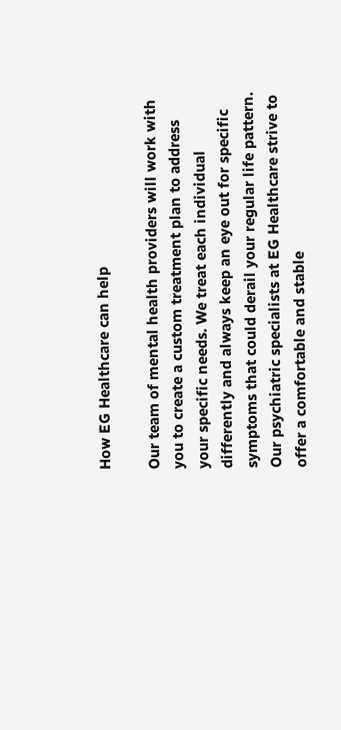How EG Healthcare can help

Our team of mental health providers will work with you to create a custom treatment plan to address your specific needs. We treat each individual differently and always keep an eye out for specific symptoms that could derail your regular life pattern. Our psychiatric specialists at EG Healthcare strive to offer a comfortable and stable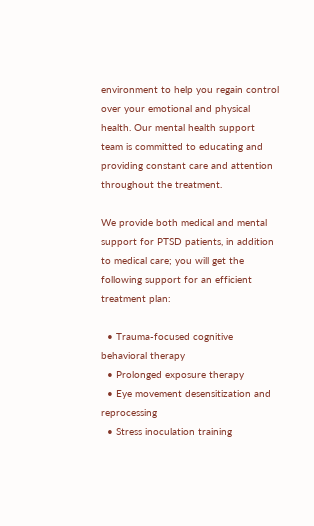environment to help you regain control over your emotional and physical health. Our mental health support team is committed to educating and providing constant care and attention throughout the treatment.

We provide both medical and mental support for PTSD patients, in addition to medical care; you will get the following support for an efficient treatment plan:

  • Trauma-focused cognitive behavioral therapy
  • Prolonged exposure therapy
  • Eye movement desensitization and reprocessing
  • Stress inoculation training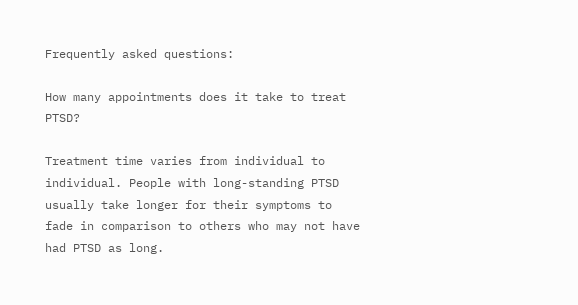Frequently asked questions:

How many appointments does it take to treat PTSD?

Treatment time varies from individual to individual. People with long-standing PTSD usually take longer for their symptoms to fade in comparison to others who may not have had PTSD as long.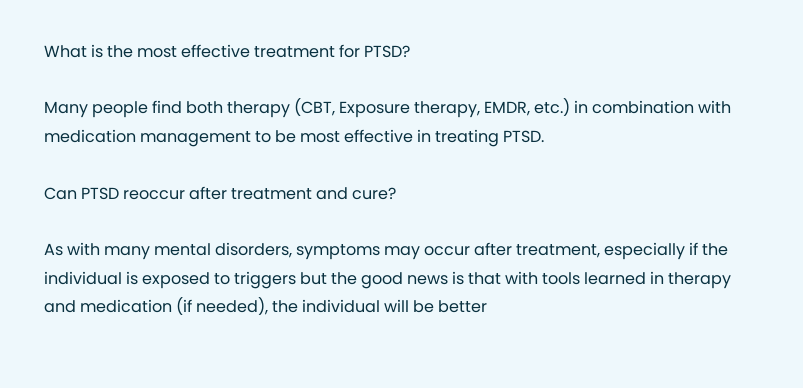What is the most effective treatment for PTSD?

Many people find both therapy (CBT, Exposure therapy, EMDR, etc.) in combination with medication management to be most effective in treating PTSD.

Can PTSD reoccur after treatment and cure?

As with many mental disorders, symptoms may occur after treatment, especially if the individual is exposed to triggers but the good news is that with tools learned in therapy and medication (if needed), the individual will be better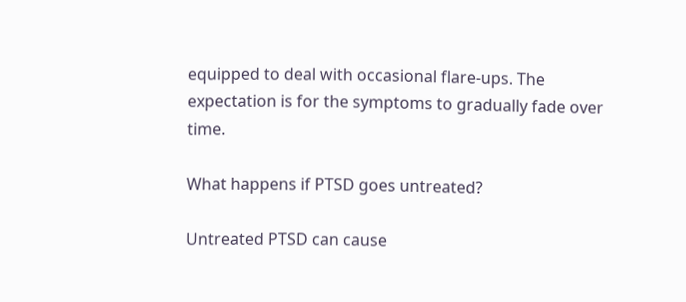equipped to deal with occasional flare-ups. The expectation is for the symptoms to gradually fade over time.

What happens if PTSD goes untreated?

Untreated PTSD can cause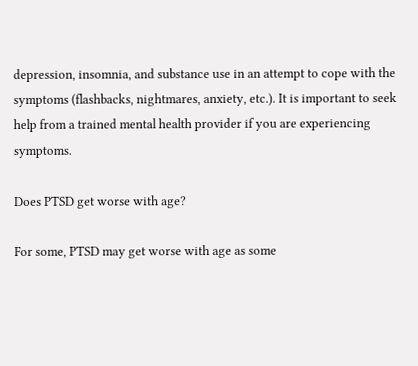depression, insomnia, and substance use in an attempt to cope with the symptoms (flashbacks, nightmares, anxiety, etc.). It is important to seek help from a trained mental health provider if you are experiencing symptoms.

Does PTSD get worse with age?

For some, PTSD may get worse with age as some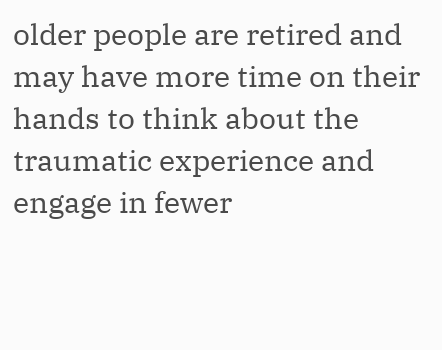older people are retired and may have more time on their hands to think about the traumatic experience and engage in fewer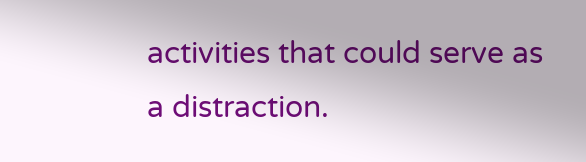activities that could serve as a distraction.